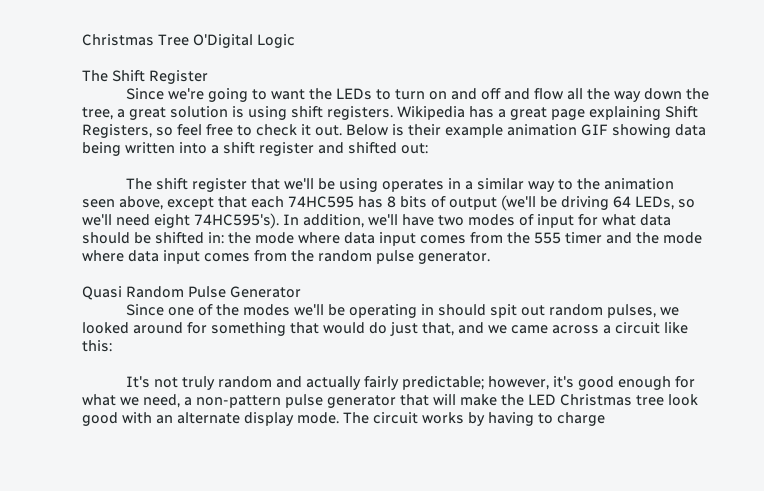Christmas Tree O'Digital Logic

The Shift Register
           Since we're going to want the LEDs to turn on and off and flow all the way down the tree, a great solution is using shift registers. Wikipedia has a great page explaining Shift Registers, so feel free to check it out. Below is their example animation GIF showing data being written into a shift register and shifted out:

           The shift register that we'll be using operates in a similar way to the animation seen above, except that each 74HC595 has 8 bits of output (we'll be driving 64 LEDs, so we'll need eight 74HC595's). In addition, we'll have two modes of input for what data should be shifted in: the mode where data input comes from the 555 timer and the mode where data input comes from the random pulse generator.

Quasi Random Pulse Generator
           Since one of the modes we'll be operating in should spit out random pulses, we looked around for something that would do just that, and we came across a circuit like this:

           It's not truly random and actually fairly predictable; however, it's good enough for what we need, a non-pattern pulse generator that will make the LED Christmas tree look good with an alternate display mode. The circuit works by having to charge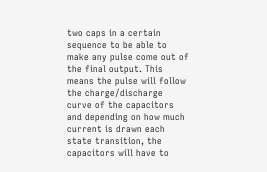two caps in a certain sequence to be able to make any pulse come out of the final output. This means the pulse will follow the charge/discharge curve of the capacitors and depending on how much current is drawn each state transition, the capacitors will have to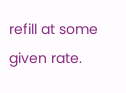refill at some given rate.